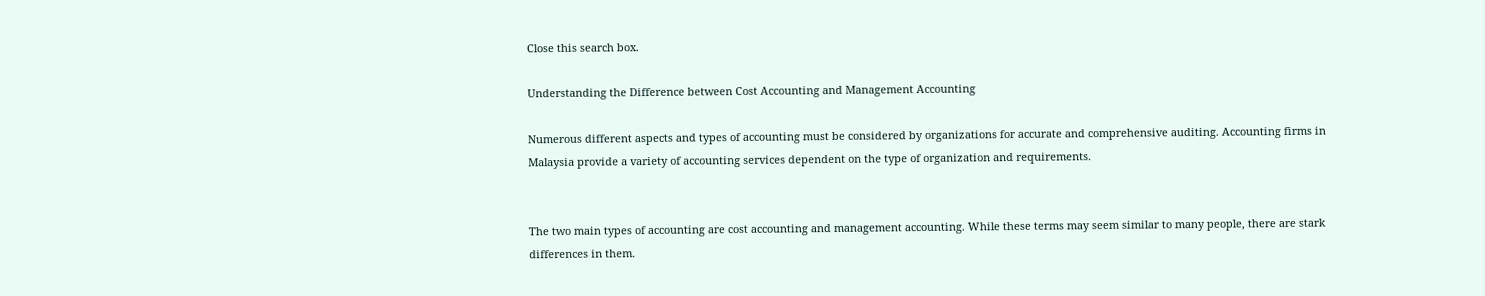Close this search box.

Understanding the Difference between Cost Accounting and Management Accounting

Numerous different aspects and types of accounting must be considered by organizations for accurate and comprehensive auditing. Accounting firms in Malaysia provide a variety of accounting services dependent on the type of organization and requirements.


The two main types of accounting are cost accounting and management accounting. While these terms may seem similar to many people, there are stark differences in them.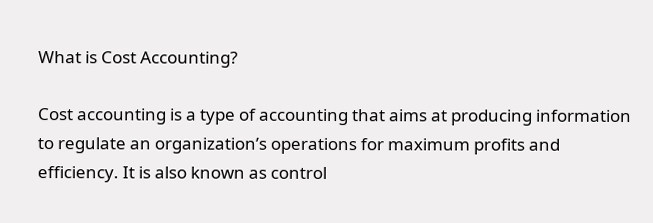What is Cost Accounting?

Cost accounting is a type of accounting that aims at producing information to regulate an organization’s operations for maximum profits and efficiency. It is also known as control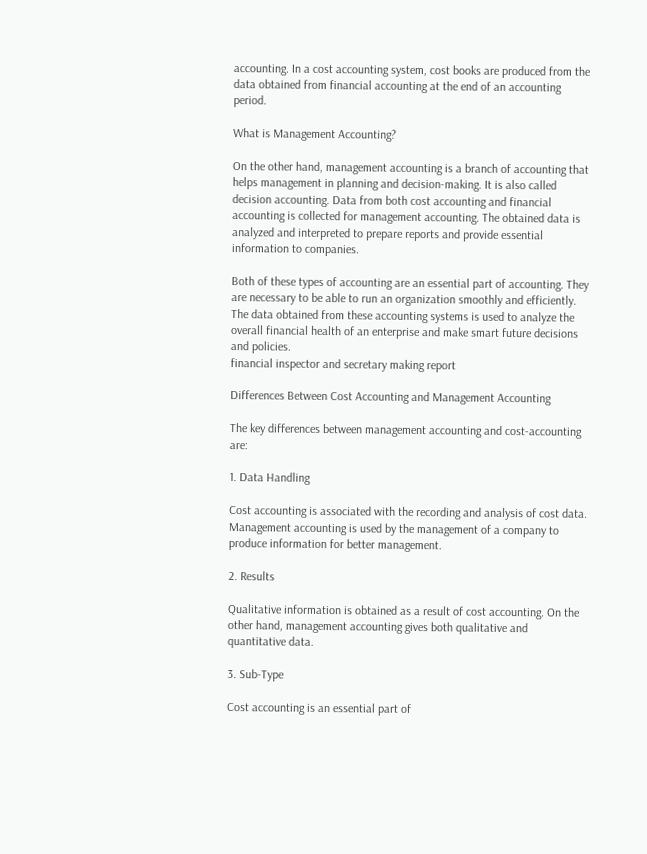accounting. In a cost accounting system, cost books are produced from the data obtained from financial accounting at the end of an accounting period.

What is Management Accounting?

On the other hand, management accounting is a branch of accounting that helps management in planning and decision-making. It is also called decision accounting. Data from both cost accounting and financial accounting is collected for management accounting. The obtained data is analyzed and interpreted to prepare reports and provide essential information to companies.

Both of these types of accounting are an essential part of accounting. They are necessary to be able to run an organization smoothly and efficiently. The data obtained from these accounting systems is used to analyze the overall financial health of an enterprise and make smart future decisions and policies.
financial inspector and secretary making report

Differences Between Cost Accounting and Management Accounting

The key differences between management accounting and cost-accounting are:

1. Data Handling

Cost accounting is associated with the recording and analysis of cost data. Management accounting is used by the management of a company to produce information for better management.

2. Results

Qualitative information is obtained as a result of cost accounting. On the other hand, management accounting gives both qualitative and quantitative data.

3. Sub-Type

Cost accounting is an essential part of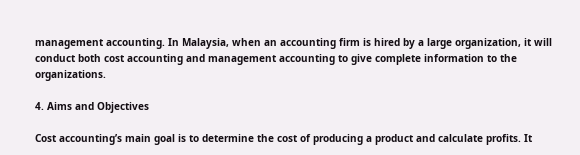management accounting. In Malaysia, when an accounting firm is hired by a large organization, it will conduct both cost accounting and management accounting to give complete information to the organizations.

4. Aims and Objectives

Cost accounting’s main goal is to determine the cost of producing a product and calculate profits. It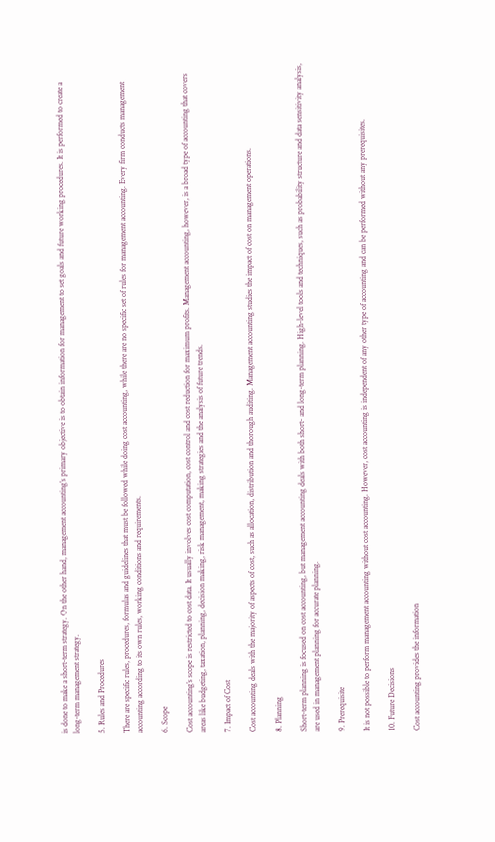is done to make a short-term strategy. On the other hand, management accounting’s primary objective is to obtain information for management to set goals and future working procedures. It is performed to create a long-term management strategy.

5. Rules and Procedures

There are specific rules, procedures, formulas and guidelines that must be followed while doing cost accounting, while there are no specific set of rules for management accounting. Every firm conducts management accounting according to its own rules, working conditions and requirements.

6. Scope

Cost accounting’s scope is restricted to cost data. It usually involves cost computation, cost control and cost reduction for maximum profits. Management accounting, however, is a broad type of accounting that covers areas like budgeting, taxation, planning, decision making, risk management, making strategies and the analysis of future trends.

7. Impact of Cost

Cost accounting deals with the majority of aspects of cost, such as allocation, distribution and thorough auditing. Management accounting studies the impact of cost on management operations.

8. Planning

Short-term planning is focused on cost accounting, but management accounting deals with both short- and long-term planning. High-level tools and techniques, such as probability structure and data sensitivity analysis, are used in management planning for accurate planning.

9. Prerequisite

It is not possible to perform management accounting without cost accounting. However, cost accounting is independent of any other type of accounting and can be performed without any prerequisites.

10. Future Decisions

Cost accounting provides the information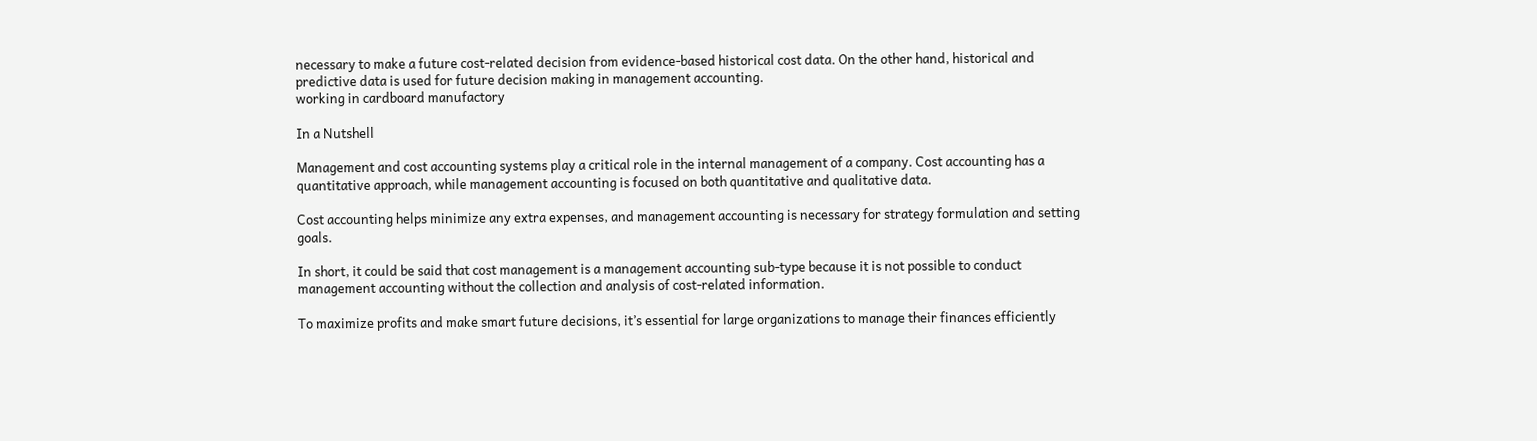necessary to make a future cost-related decision from evidence-based historical cost data. On the other hand, historical and predictive data is used for future decision making in management accounting.
working in cardboard manufactory

In a Nutshell

Management and cost accounting systems play a critical role in the internal management of a company. Cost accounting has a quantitative approach, while management accounting is focused on both quantitative and qualitative data.

Cost accounting helps minimize any extra expenses, and management accounting is necessary for strategy formulation and setting goals.

In short, it could be said that cost management is a management accounting sub-type because it is not possible to conduct management accounting without the collection and analysis of cost-related information.

To maximize profits and make smart future decisions, it’s essential for large organizations to manage their finances efficiently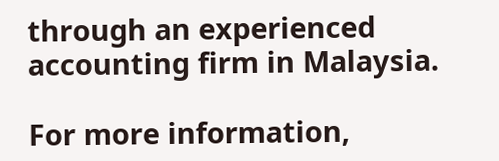through an experienced accounting firm in Malaysia.

For more information,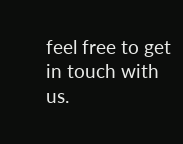feel free to get in touch with us.